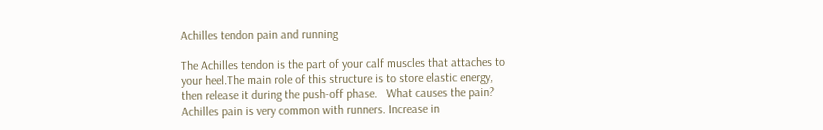Achilles tendon pain and running

The Achilles tendon is the part of your calf muscles that attaches to your heel.The main role of this structure is to store elastic energy, then release it during the push-off phase.   What causes the pain? Achilles pain is very common with runners. Increase in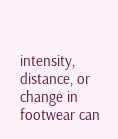intensity, distance, or change in footwear can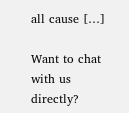all cause […]

Want to chat with us directly?